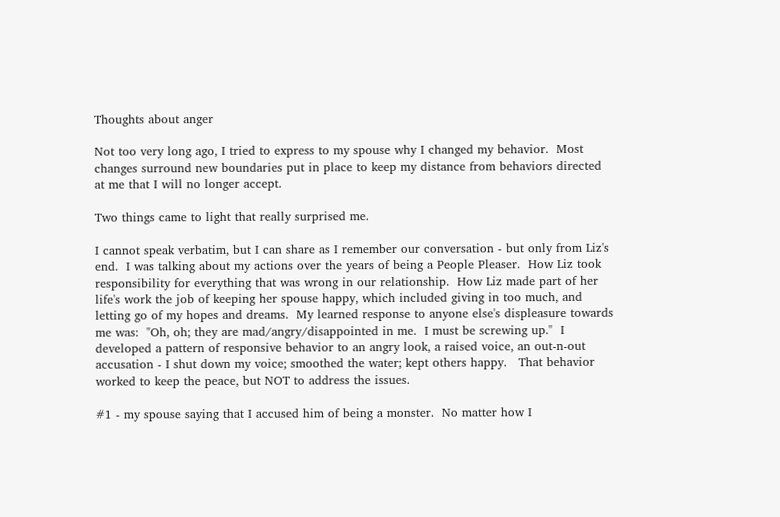Thoughts about anger

Not too very long ago, I tried to express to my spouse why I changed my behavior.  Most changes surround new boundaries put in place to keep my distance from behaviors directed at me that I will no longer accept.

Two things came to light that really surprised me.

I cannot speak verbatim, but I can share as I remember our conversation - but only from Liz's end.  I was talking about my actions over the years of being a People Pleaser.  How Liz took responsibility for everything that was wrong in our relationship.  How Liz made part of her life's work the job of keeping her spouse happy, which included giving in too much, and letting go of my hopes and dreams.  My learned response to anyone else's displeasure towards me was:  "Oh, oh; they are mad/angry/disappointed in me.  I must be screwing up."  I developed a pattern of responsive behavior to an angry look, a raised voice, an out-n-out accusation - I shut down my voice; smoothed the water; kept others happy.   That behavior worked to keep the peace, but NOT to address the issues.

#1 - my spouse saying that I accused him of being a monster.  No matter how I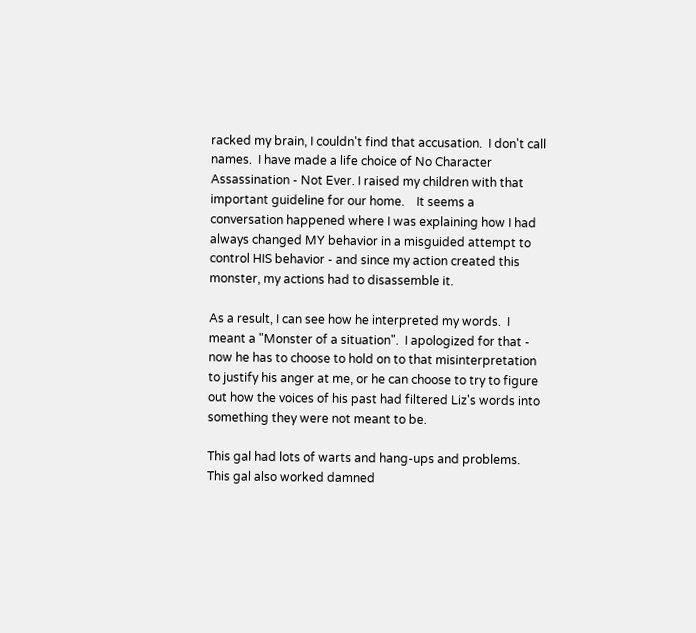racked my brain, I couldn't find that accusation.  I don't call names.  I have made a life choice of No Character Assassination - Not Ever. I raised my children with that important guideline for our home.    It seems a conversation happened where I was explaining how I had always changed MY behavior in a misguided attempt to control HIS behavior - and since my action created this monster, my actions had to disassemble it.

As a result, I can see how he interpreted my words.  I meant a "Monster of a situation".  I apologized for that - now he has to choose to hold on to that misinterpretation to justify his anger at me, or he can choose to try to figure out how the voices of his past had filtered Liz's words into something they were not meant to be.

This gal had lots of warts and hang-ups and problems. This gal also worked damned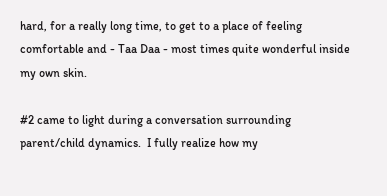hard, for a really long time, to get to a place of feeling comfortable and - Taa Daa - most times quite wonderful inside my own skin.

#2 came to light during a conversation surrounding parent/child dynamics.  I fully realize how my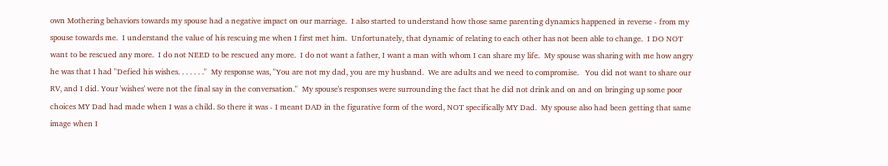own Mothering behaviors towards my spouse had a negative impact on our marriage.  I also started to understand how those same parenting dynamics happened in reverse - from my spouse towards me.  I understand the value of his rescuing me when I first met him.  Unfortunately, that dynamic of relating to each other has not been able to change.  I DO NOT want to be rescued any more.  I do not NEED to be rescued any more.  I do not want a father, I want a man with whom I can share my life.  My spouse was sharing with me how angry he was that I had "Defied his wishes. . . . . . ."  My response was, "You are not my dad, you are my husband.  We are adults and we need to compromise.   You did not want to share our RV, and I did. Your 'wishes' were not the final say in the conversation."  My spouse's responses were surrounding the fact that he did not drink and on and on bringing up some poor choices MY Dad had made when I was a child. So there it was - I meant DAD in the figurative form of the word, NOT specifically MY Dad.  My spouse also had been getting that same image when I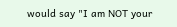would say "I am NOT your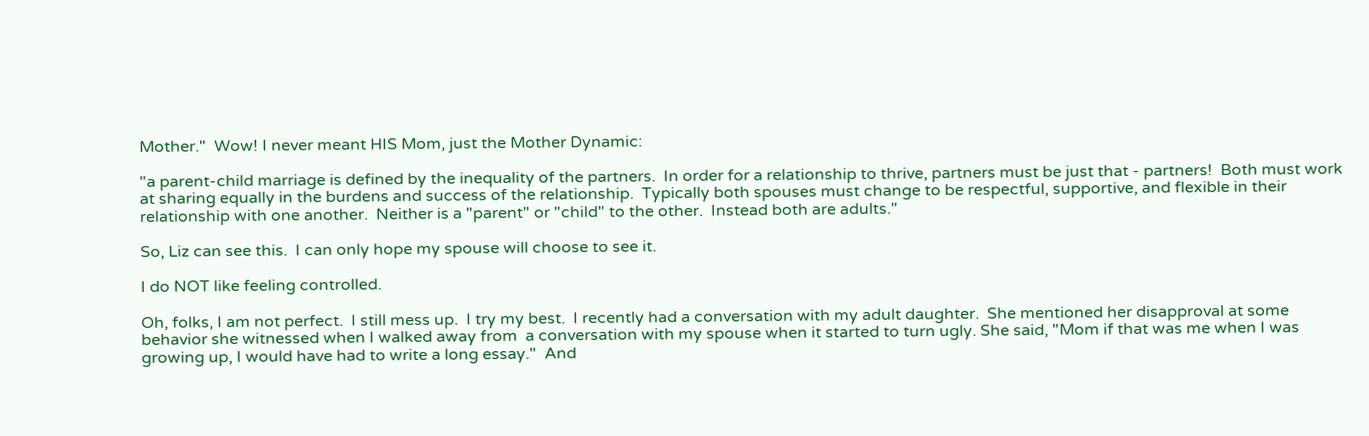Mother."  Wow! I never meant HIS Mom, just the Mother Dynamic:

"a parent-child marriage is defined by the inequality of the partners.  In order for a relationship to thrive, partners must be just that - partners!  Both must work at sharing equally in the burdens and success of the relationship.  Typically both spouses must change to be respectful, supportive, and flexible in their relationship with one another.  Neither is a "parent" or "child" to the other.  Instead both are adults."

So, Liz can see this.  I can only hope my spouse will choose to see it.

I do NOT like feeling controlled.

Oh, folks, I am not perfect.  I still mess up.  I try my best.  I recently had a conversation with my adult daughter.  She mentioned her disapproval at some behavior she witnessed when I walked away from  a conversation with my spouse when it started to turn ugly. She said, "Mom if that was me when I was growing up, I would have had to write a long essay."  And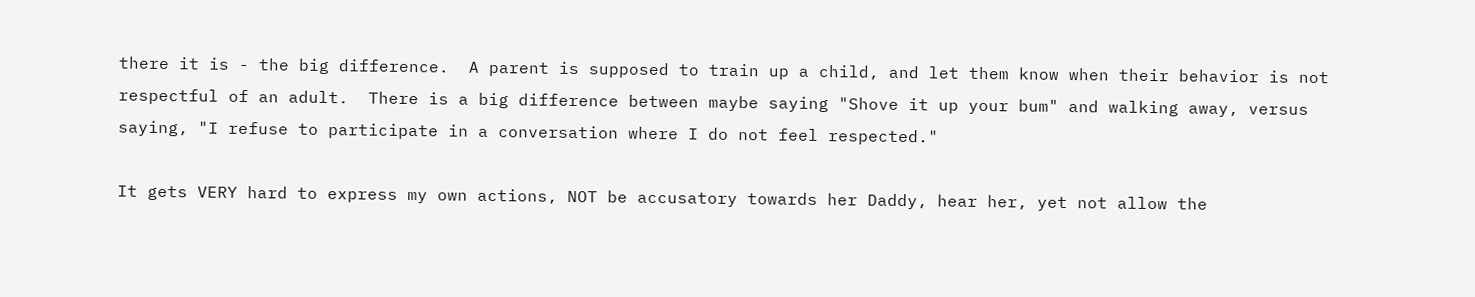there it is - the big difference.  A parent is supposed to train up a child, and let them know when their behavior is not respectful of an adult.  There is a big difference between maybe saying "Shove it up your bum" and walking away, versus saying, "I refuse to participate in a conversation where I do not feel respected."

It gets VERY hard to express my own actions, NOT be accusatory towards her Daddy, hear her, yet not allow the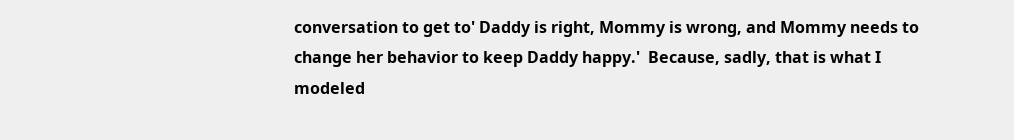conversation to get to' Daddy is right, Mommy is wrong, and Mommy needs to change her behavior to keep Daddy happy.'  Because, sadly, that is what I modeled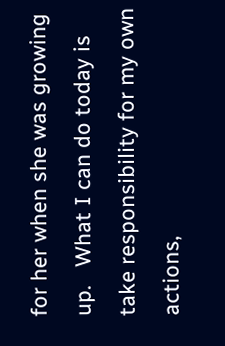for her when she was growing up.   What I can do today is take responsibility for my own actions,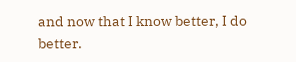and now that I know better, I do better.